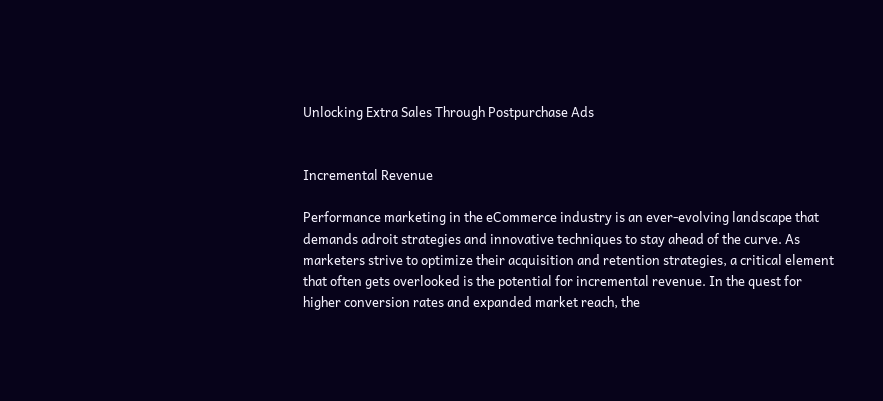Unlocking Extra Sales Through Postpurchase Ads


Incremental Revenue

Performance marketing in the eCommerce industry is an ever-evolving landscape that demands adroit strategies and innovative techniques to stay ahead of the curve. As marketers strive to optimize their acquisition and retention strategies, a critical element that often gets overlooked is the potential for incremental revenue. In the quest for higher conversion rates and expanded market reach, the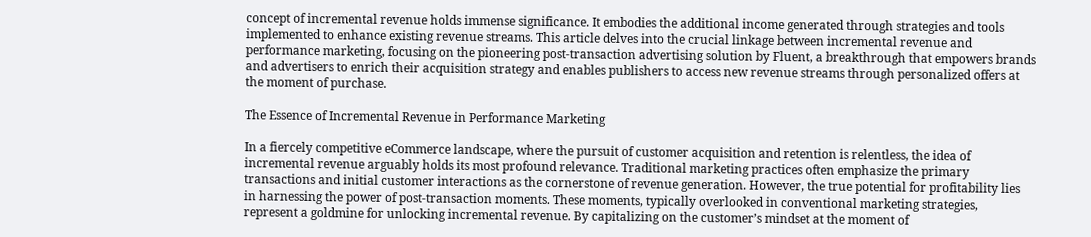concept of incremental revenue holds immense significance. It embodies the additional income generated through strategies and tools implemented to enhance existing revenue streams. This article delves into the crucial linkage between incremental revenue and performance marketing, focusing on the pioneering post-transaction advertising solution by Fluent, a breakthrough that empowers brands and advertisers to enrich their acquisition strategy and enables publishers to access new revenue streams through personalized offers at the moment of purchase.

The Essence of Incremental Revenue in Performance Marketing

In a fiercely competitive eCommerce landscape, where the pursuit of customer acquisition and retention is relentless, the idea of incremental revenue arguably holds its most profound relevance. Traditional marketing practices often emphasize the primary transactions and initial customer interactions as the cornerstone of revenue generation. However, the true potential for profitability lies in harnessing the power of post-transaction moments. These moments, typically overlooked in conventional marketing strategies, represent a goldmine for unlocking incremental revenue. By capitalizing on the customer’s mindset at the moment of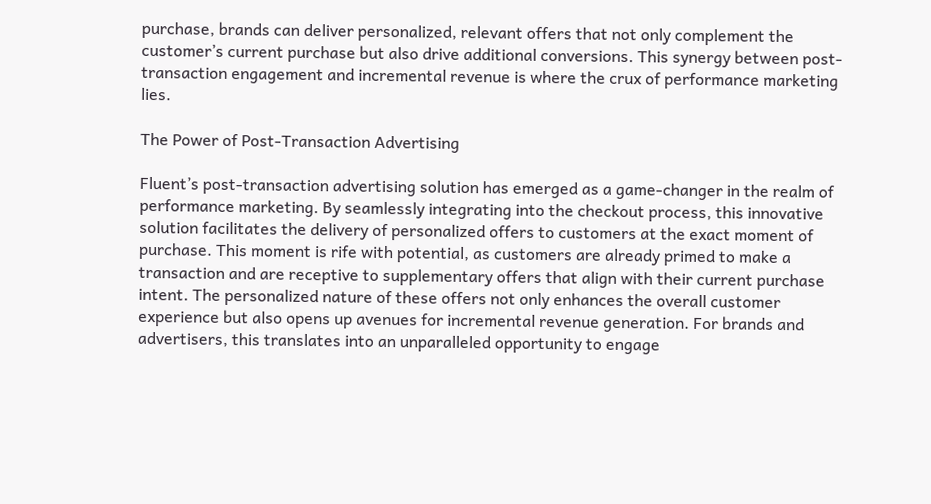purchase, brands can deliver personalized, relevant offers that not only complement the customer’s current purchase but also drive additional conversions. This synergy between post-transaction engagement and incremental revenue is where the crux of performance marketing lies.

The Power of Post-Transaction Advertising

Fluent’s post-transaction advertising solution has emerged as a game-changer in the realm of performance marketing. By seamlessly integrating into the checkout process, this innovative solution facilitates the delivery of personalized offers to customers at the exact moment of purchase. This moment is rife with potential, as customers are already primed to make a transaction and are receptive to supplementary offers that align with their current purchase intent. The personalized nature of these offers not only enhances the overall customer experience but also opens up avenues for incremental revenue generation. For brands and advertisers, this translates into an unparalleled opportunity to engage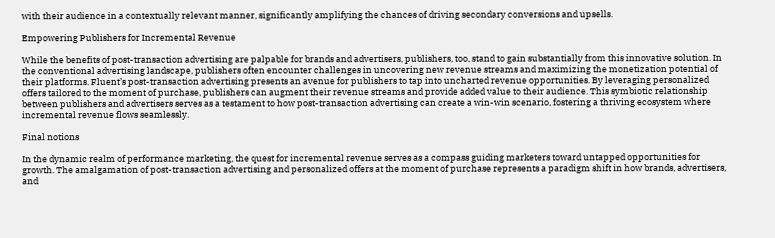with their audience in a contextually relevant manner, significantly amplifying the chances of driving secondary conversions and upsells.

Empowering Publishers for Incremental Revenue

While the benefits of post-transaction advertising are palpable for brands and advertisers, publishers, too, stand to gain substantially from this innovative solution. In the conventional advertising landscape, publishers often encounter challenges in uncovering new revenue streams and maximizing the monetization potential of their platforms. Fluent’s post-transaction advertising presents an avenue for publishers to tap into uncharted revenue opportunities. By leveraging personalized offers tailored to the moment of purchase, publishers can augment their revenue streams and provide added value to their audience. This symbiotic relationship between publishers and advertisers serves as a testament to how post-transaction advertising can create a win-win scenario, fostering a thriving ecosystem where incremental revenue flows seamlessly.

Final notions

In the dynamic realm of performance marketing, the quest for incremental revenue serves as a compass guiding marketers toward untapped opportunities for growth. The amalgamation of post-transaction advertising and personalized offers at the moment of purchase represents a paradigm shift in how brands, advertisers, and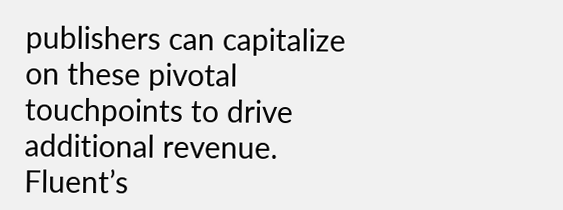publishers can capitalize on these pivotal touchpoints to drive additional revenue. Fluent’s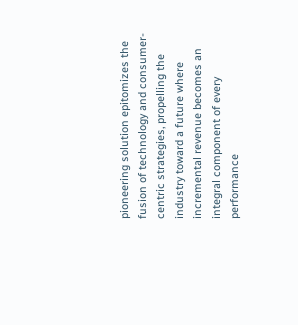pioneering solution epitomizes the fusion of technology and consumer-centric strategies, propelling the industry toward a future where incremental revenue becomes an integral component of every performance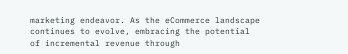marketing endeavor. As the eCommerce landscape continues to evolve, embracing the potential of incremental revenue through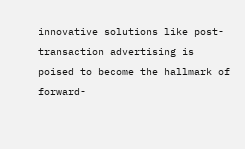innovative solutions like post-transaction advertising is poised to become the hallmark of forward-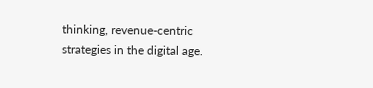thinking, revenue-centric strategies in the digital age.